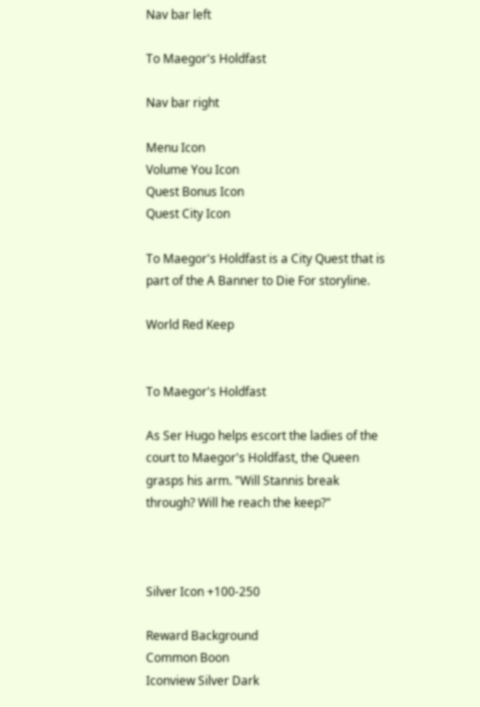Nav bar left

To Maegor's Holdfast

Nav bar right

Menu Icon
Volume You Icon
Quest Bonus Icon
Quest City Icon

To Maegor's Holdfast is a City Quest that is part of the A Banner to Die For storyline.

World Red Keep


To Maegor's Holdfast

As Ser Hugo helps escort the ladies of the court to Maegor's Holdfast, the Queen grasps his arm. "Will Stannis break through? Will he reach the keep?"



Silver Icon +100-250

Reward Background
Common Boon
Iconview Silver Dark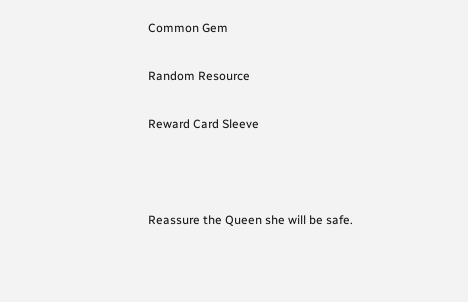Common Gem

Random Resource

Reward Card Sleeve



Reassure the Queen she will be safe.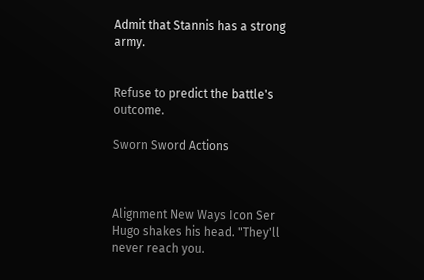Admit that Stannis has a strong army.


Refuse to predict the battle's outcome.

Sworn Sword Actions



Alignment New Ways Icon Ser Hugo shakes his head. "They'll never reach you.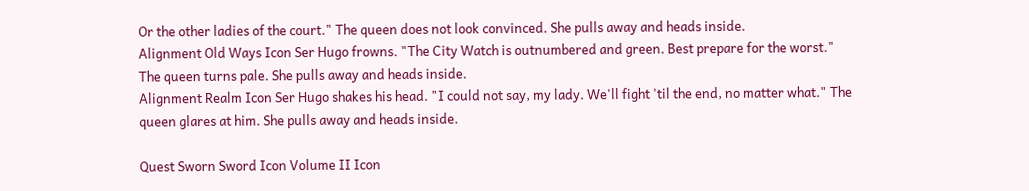Or the other ladies of the court." The queen does not look convinced. She pulls away and heads inside.
Alignment Old Ways Icon Ser Hugo frowns. "The City Watch is outnumbered and green. Best prepare for the worst." The queen turns pale. She pulls away and heads inside.
Alignment Realm Icon Ser Hugo shakes his head. "I could not say, my lady. We'll fight 'til the end, no matter what." The queen glares at him. She pulls away and heads inside.

Quest Sworn Sword Icon Volume II Icon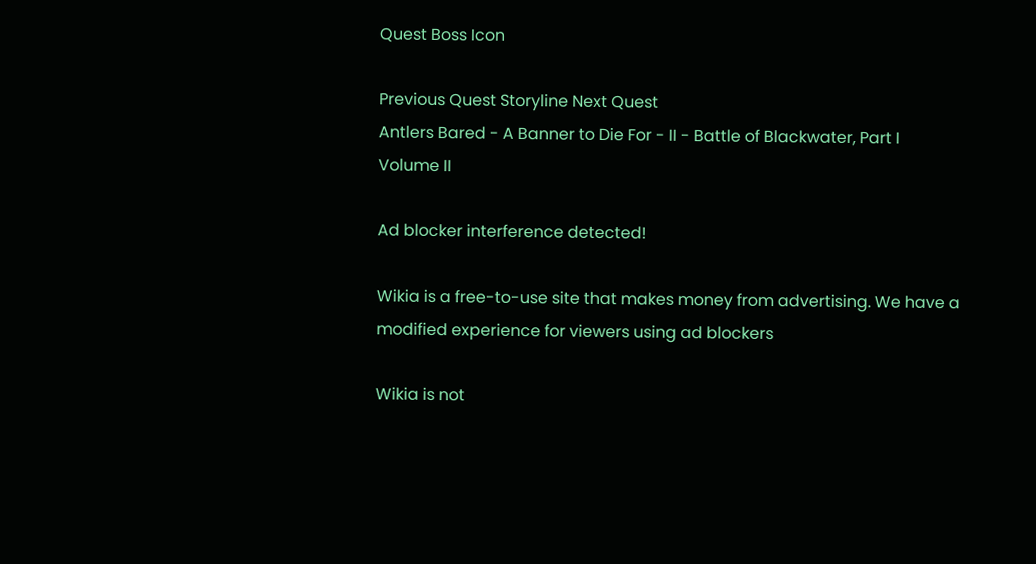Quest Boss Icon

Previous Quest Storyline Next Quest
Antlers Bared - A Banner to Die For - II - Battle of Blackwater, Part I
Volume II

Ad blocker interference detected!

Wikia is a free-to-use site that makes money from advertising. We have a modified experience for viewers using ad blockers

Wikia is not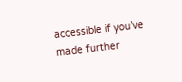accessible if you’ve made further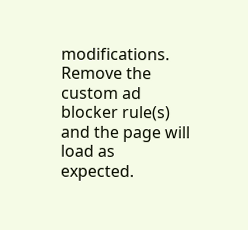modifications. Remove the custom ad blocker rule(s) and the page will load as expected.